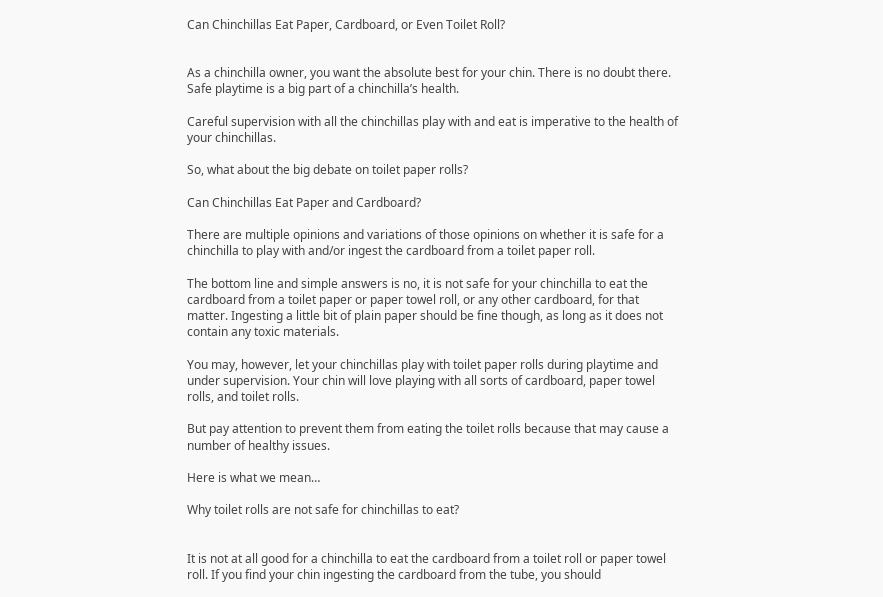Can Chinchillas Eat Paper, Cardboard, or Even Toilet Roll?


As a chinchilla owner, you want the absolute best for your chin. There is no doubt there. Safe playtime is a big part of a chinchilla’s health.

Careful supervision with all the chinchillas play with and eat is imperative to the health of your chinchillas.

So, what about the big debate on toilet paper rolls?

Can Chinchillas Eat Paper and Cardboard?

There are multiple opinions and variations of those opinions on whether it is safe for a chinchilla to play with and/or ingest the cardboard from a toilet paper roll.

The bottom line and simple answers is no, it is not safe for your chinchilla to eat the cardboard from a toilet paper or paper towel roll, or any other cardboard, for that matter. Ingesting a little bit of plain paper should be fine though, as long as it does not contain any toxic materials.

You may, however, let your chinchillas play with toilet paper rolls during playtime and under supervision. Your chin will love playing with all sorts of cardboard, paper towel rolls, and toilet rolls.

But pay attention to prevent them from eating the toilet rolls because that may cause a number of healthy issues.

Here is what we mean…

Why toilet rolls are not safe for chinchillas to eat?


It is not at all good for a chinchilla to eat the cardboard from a toilet roll or paper towel roll. If you find your chin ingesting the cardboard from the tube, you should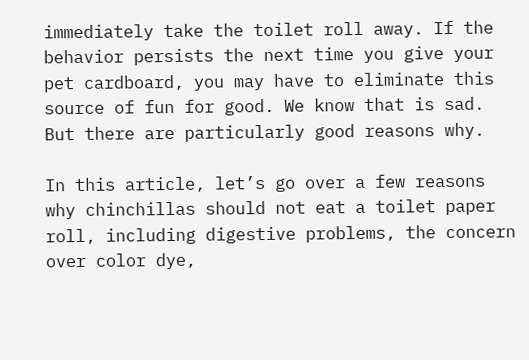immediately take the toilet roll away. If the behavior persists the next time you give your pet cardboard, you may have to eliminate this source of fun for good. We know that is sad. But there are particularly good reasons why.

In this article, let’s go over a few reasons why chinchillas should not eat a toilet paper roll, including digestive problems, the concern over color dye,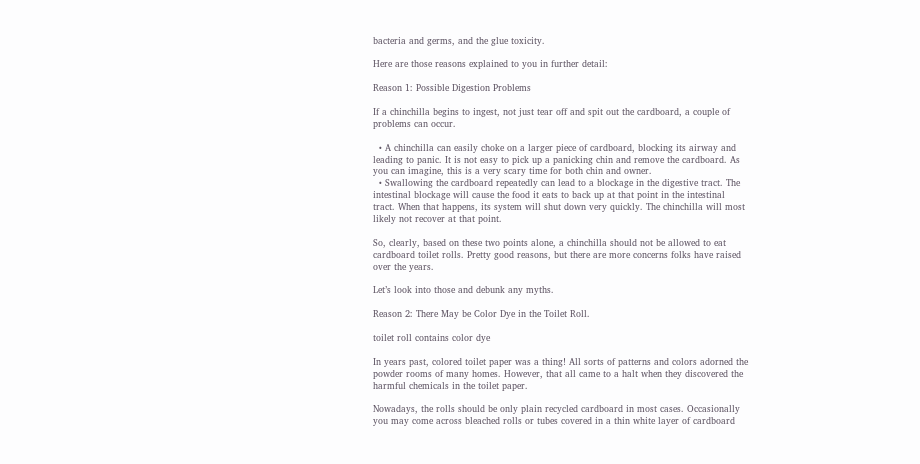bacteria and germs, and the glue toxicity.

Here are those reasons explained to you in further detail:

Reason 1: Possible Digestion Problems

If a chinchilla begins to ingest, not just tear off and spit out the cardboard, a couple of problems can occur.

  • A chinchilla can easily choke on a larger piece of cardboard, blocking its airway and leading to panic. It is not easy to pick up a panicking chin and remove the cardboard. As you can imagine, this is a very scary time for both chin and owner.
  • Swallowing the cardboard repeatedly can lead to a blockage in the digestive tract. The intestinal blockage will cause the food it eats to back up at that point in the intestinal tract. When that happens, its system will shut down very quickly. The chinchilla will most likely not recover at that point.

So, clearly, based on these two points alone, a chinchilla should not be allowed to eat cardboard toilet rolls. Pretty good reasons, but there are more concerns folks have raised over the years.

Let’s look into those and debunk any myths.

Reason 2: There May be Color Dye in the Toilet Roll.

toilet roll contains color dye

In years past, colored toilet paper was a thing! All sorts of patterns and colors adorned the powder rooms of many homes. However, that all came to a halt when they discovered the harmful chemicals in the toilet paper.

Nowadays, the rolls should be only plain recycled cardboard in most cases. Occasionally you may come across bleached rolls or tubes covered in a thin white layer of cardboard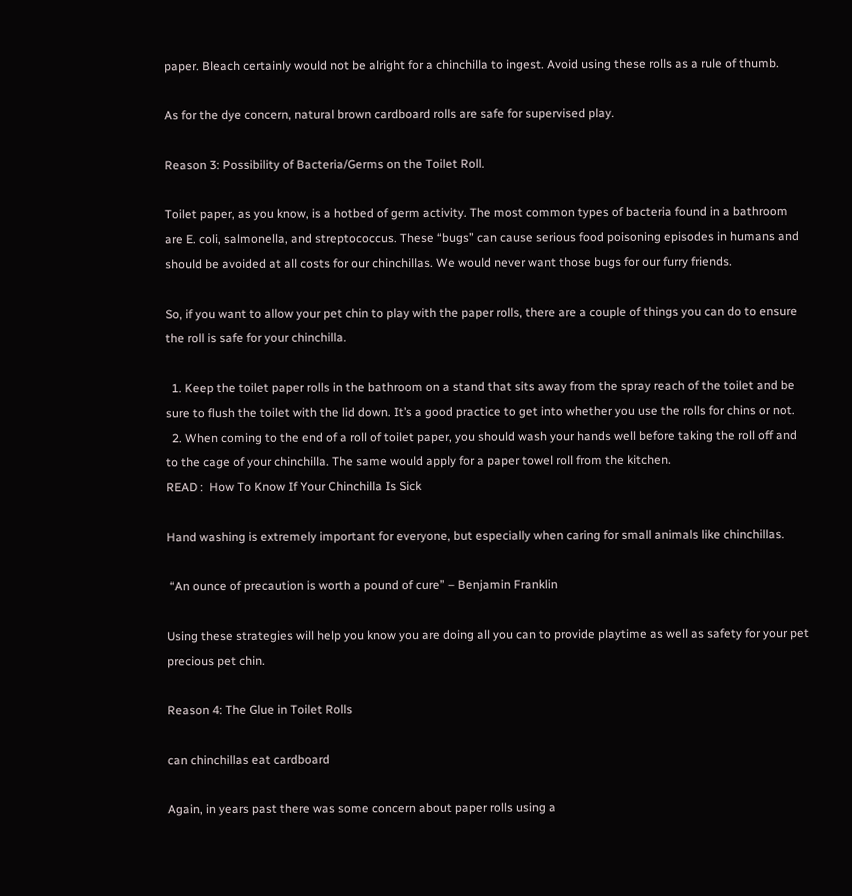paper. Bleach certainly would not be alright for a chinchilla to ingest. Avoid using these rolls as a rule of thumb.

As for the dye concern, natural brown cardboard rolls are safe for supervised play.

Reason 3: Possibility of Bacteria/Germs on the Toilet Roll.

Toilet paper, as you know, is a hotbed of germ activity. The most common types of bacteria found in a bathroom are E. coli, salmonella, and streptococcus. These “bugs” can cause serious food poisoning episodes in humans and should be avoided at all costs for our chinchillas. We would never want those bugs for our furry friends.

So, if you want to allow your pet chin to play with the paper rolls, there are a couple of things you can do to ensure the roll is safe for your chinchilla.

  1. Keep the toilet paper rolls in the bathroom on a stand that sits away from the spray reach of the toilet and be sure to flush the toilet with the lid down. It’s a good practice to get into whether you use the rolls for chins or not.
  2. When coming to the end of a roll of toilet paper, you should wash your hands well before taking the roll off and to the cage of your chinchilla. The same would apply for a paper towel roll from the kitchen.
READ :  How To Know If Your Chinchilla Is Sick

Hand washing is extremely important for everyone, but especially when caring for small animals like chinchillas.

 “An ounce of precaution is worth a pound of cure” – Benjamin Franklin

Using these strategies will help you know you are doing all you can to provide playtime as well as safety for your pet precious pet chin.

Reason 4: The Glue in Toilet Rolls

can chinchillas eat cardboard

Again, in years past there was some concern about paper rolls using a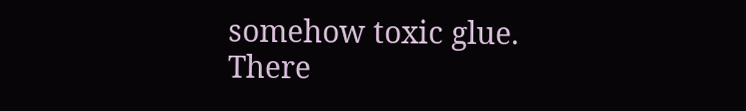somehow toxic glue. There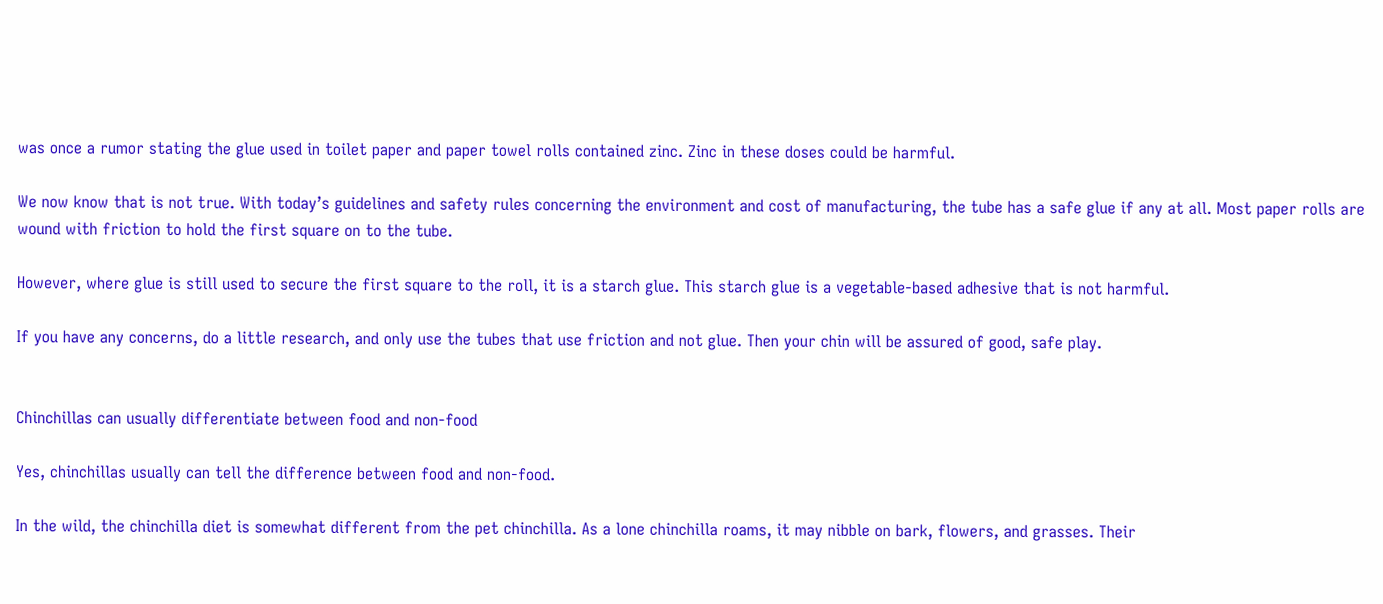was once a rumor stating the glue used in toilet paper and paper towel rolls contained zinc. Zinc in these doses could be harmful.

We now know that is not true. With today’s guidelines and safety rules concerning the environment and cost of manufacturing, the tube has a safe glue if any at all. Most paper rolls are wound with friction to hold the first square on to the tube.

However, where glue is still used to secure the first square to the roll, it is a starch glue. This starch glue is a vegetable-based adhesive that is not harmful.

If you have any concerns, do a little research, and only use the tubes that use friction and not glue. Then your chin will be assured of good, safe play.


Chinchillas can usually differentiate between food and non-food

Yes, chinchillas usually can tell the difference between food and non-food.

In the wild, the chinchilla diet is somewhat different from the pet chinchilla. As a lone chinchilla roams, it may nibble on bark, flowers, and grasses. Their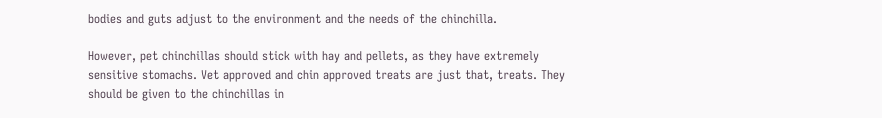bodies and guts adjust to the environment and the needs of the chinchilla.

However, pet chinchillas should stick with hay and pellets, as they have extremely sensitive stomachs. Vet approved and chin approved treats are just that, treats. They should be given to the chinchillas in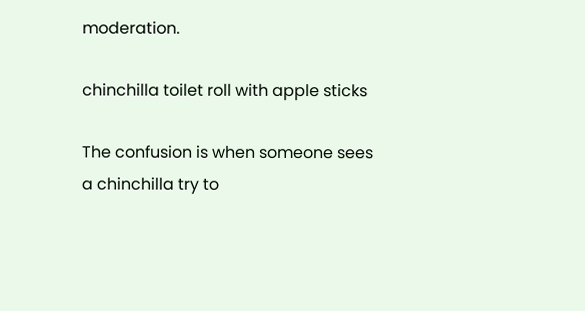moderation.

chinchilla toilet roll with apple sticks

The confusion is when someone sees a chinchilla try to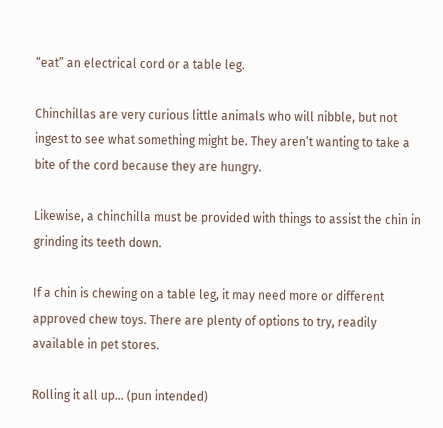“eat” an electrical cord or a table leg.

Chinchillas are very curious little animals who will nibble, but not ingest to see what something might be. They aren’t wanting to take a bite of the cord because they are hungry.

Likewise, a chinchilla must be provided with things to assist the chin in grinding its teeth down.

If a chin is chewing on a table leg, it may need more or different approved chew toys. There are plenty of options to try, readily available in pet stores.

Rolling it all up… (pun intended)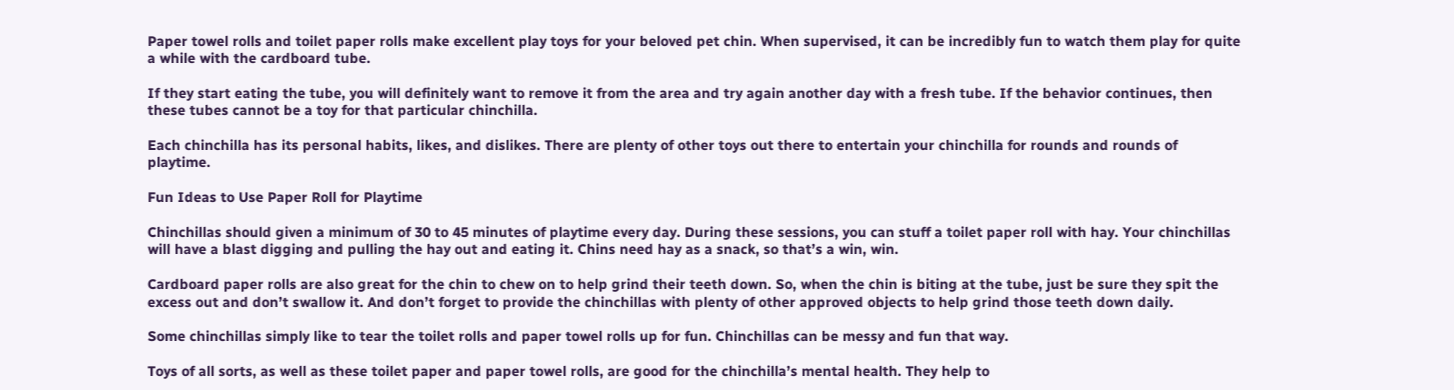Paper towel rolls and toilet paper rolls make excellent play toys for your beloved pet chin. When supervised, it can be incredibly fun to watch them play for quite a while with the cardboard tube.

If they start eating the tube, you will definitely want to remove it from the area and try again another day with a fresh tube. If the behavior continues, then these tubes cannot be a toy for that particular chinchilla.

Each chinchilla has its personal habits, likes, and dislikes. There are plenty of other toys out there to entertain your chinchilla for rounds and rounds of playtime.

Fun Ideas to Use Paper Roll for Playtime

Chinchillas should given a minimum of 30 to 45 minutes of playtime every day. During these sessions, you can stuff a toilet paper roll with hay. Your chinchillas will have a blast digging and pulling the hay out and eating it. Chins need hay as a snack, so that’s a win, win.

Cardboard paper rolls are also great for the chin to chew on to help grind their teeth down. So, when the chin is biting at the tube, just be sure they spit the excess out and don’t swallow it. And don’t forget to provide the chinchillas with plenty of other approved objects to help grind those teeth down daily.

Some chinchillas simply like to tear the toilet rolls and paper towel rolls up for fun. Chinchillas can be messy and fun that way.

Toys of all sorts, as well as these toilet paper and paper towel rolls, are good for the chinchilla’s mental health. They help to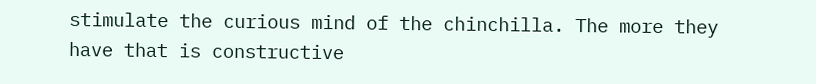stimulate the curious mind of the chinchilla. The more they have that is constructive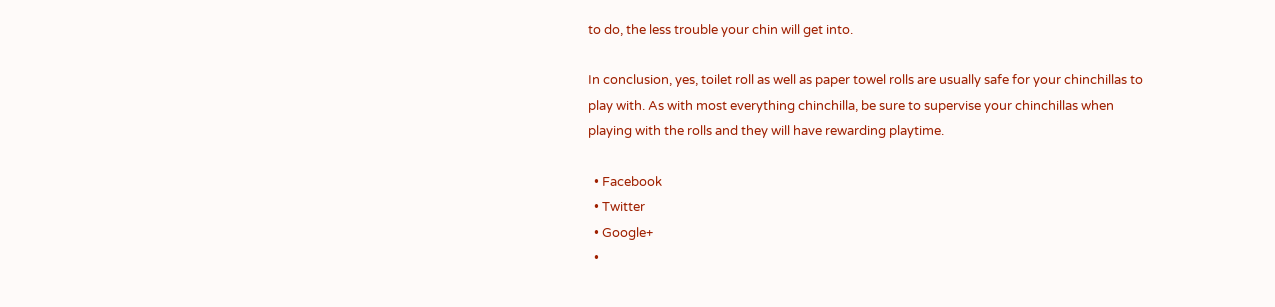to do, the less trouble your chin will get into.

In conclusion, yes, toilet roll as well as paper towel rolls are usually safe for your chinchillas to play with. As with most everything chinchilla, be sure to supervise your chinchillas when playing with the rolls and they will have rewarding playtime.

  • Facebook
  • Twitter
  • Google+
  •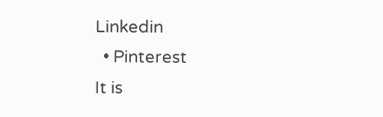Linkedin
  • Pinterest
It is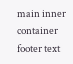main inner container footer text